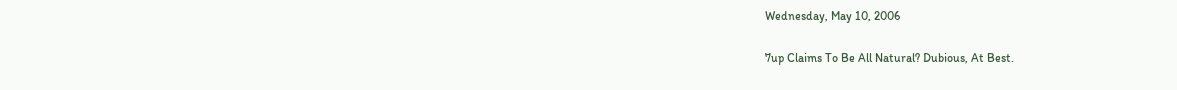Wednesday, May 10, 2006

7up Claims To Be All Natural? Dubious, At Best.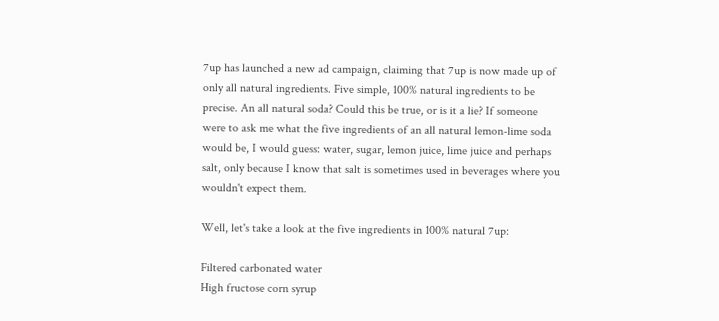7up has launched a new ad campaign, claiming that 7up is now made up of only all natural ingredients. Five simple, 100% natural ingredients to be precise. An all natural soda? Could this be true, or is it a lie? If someone were to ask me what the five ingredients of an all natural lemon-lime soda would be, I would guess: water, sugar, lemon juice, lime juice and perhaps salt, only because I know that salt is sometimes used in beverages where you wouldn't expect them.

Well, let's take a look at the five ingredients in 100% natural 7up:

Filtered carbonated water
High fructose corn syrup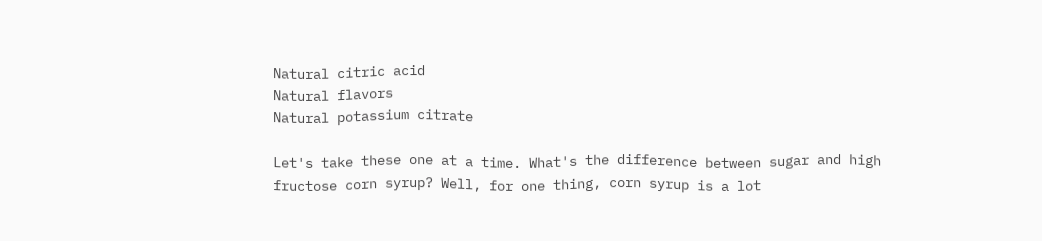Natural citric acid
Natural flavors
Natural potassium citrate

Let's take these one at a time. What's the difference between sugar and high fructose corn syrup? Well, for one thing, corn syrup is a lot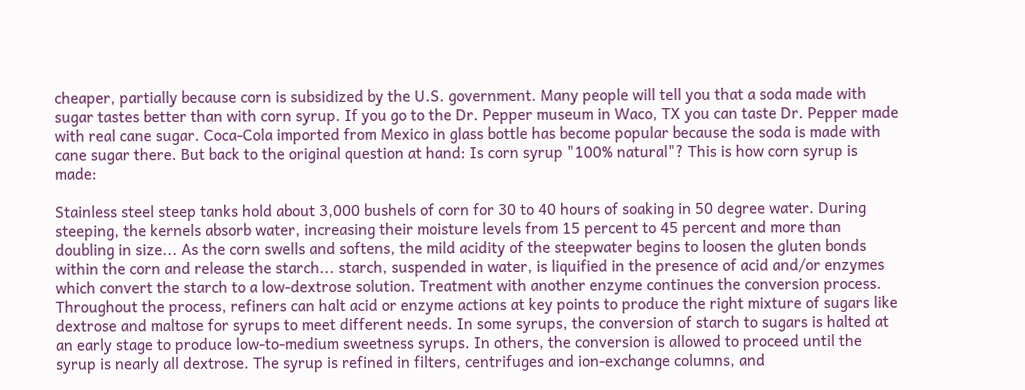cheaper, partially because corn is subsidized by the U.S. government. Many people will tell you that a soda made with sugar tastes better than with corn syrup. If you go to the Dr. Pepper museum in Waco, TX you can taste Dr. Pepper made with real cane sugar. Coca-Cola imported from Mexico in glass bottle has become popular because the soda is made with cane sugar there. But back to the original question at hand: Is corn syrup "100% natural"? This is how corn syrup is made:

Stainless steel steep tanks hold about 3,000 bushels of corn for 30 to 40 hours of soaking in 50 degree water. During steeping, the kernels absorb water, increasing their moisture levels from 15 percent to 45 percent and more than doubling in size... As the corn swells and softens, the mild acidity of the steepwater begins to loosen the gluten bonds within the corn and release the starch... starch, suspended in water, is liquified in the presence of acid and/or enzymes which convert the starch to a low-dextrose solution. Treatment with another enzyme continues the conversion process. Throughout the process, refiners can halt acid or enzyme actions at key points to produce the right mixture of sugars like dextrose and maltose for syrups to meet different needs. In some syrups, the conversion of starch to sugars is halted at an early stage to produce low-to-medium sweetness syrups. In others, the conversion is allowed to proceed until the syrup is nearly all dextrose. The syrup is refined in filters, centrifuges and ion-exchange columns, and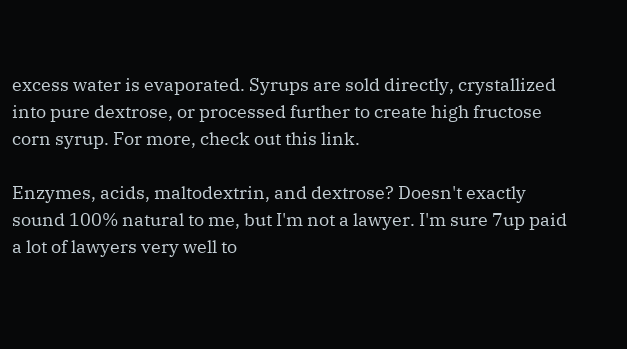excess water is evaporated. Syrups are sold directly, crystallized into pure dextrose, or processed further to create high fructose corn syrup. For more, check out this link.

Enzymes, acids, maltodextrin, and dextrose? Doesn't exactly sound 100% natural to me, but I'm not a lawyer. I'm sure 7up paid a lot of lawyers very well to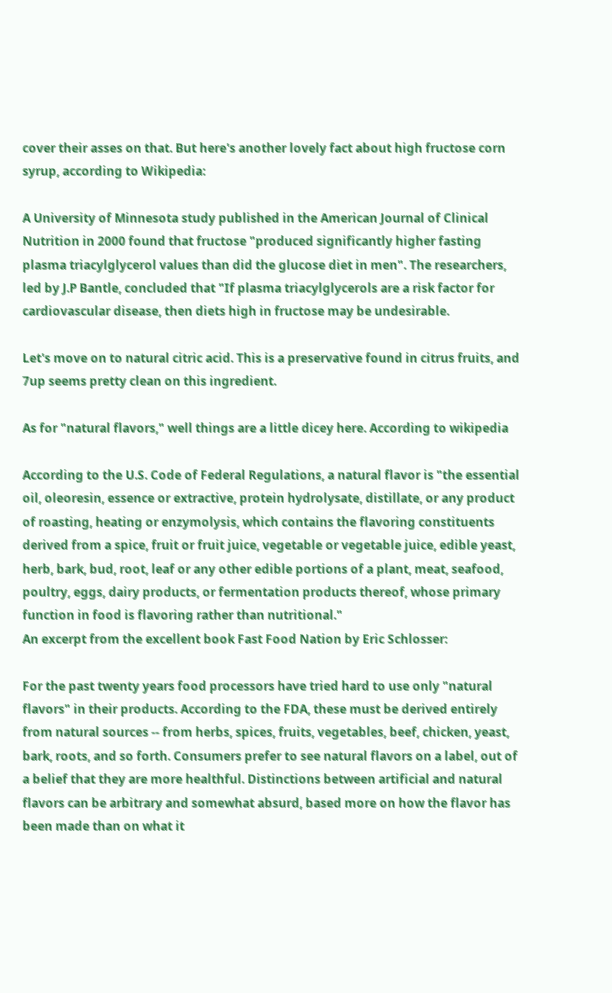cover their asses on that. But here's another lovely fact about high fructose corn syrup, according to Wikipedia:

A University of Minnesota study published in the American Journal of Clinical Nutrition in 2000 found that fructose "produced significantly higher fasting plasma triacylglycerol values than did the glucose diet in men". The researchers, led by J.P Bantle, concluded that "If plasma triacylglycerols are a risk factor for cardiovascular disease, then diets high in fructose may be undesirable.

Let's move on to natural citric acid. This is a preservative found in citrus fruits, and 7up seems pretty clean on this ingredient.

As for "natural flavors," well things are a little dicey here. According to wikipedia

According to the U.S. Code of Federal Regulations, a natural flavor is "the essential oil, oleoresin, essence or extractive, protein hydrolysate, distillate, or any product of roasting, heating or enzymolysis, which contains the flavoring constituents derived from a spice, fruit or fruit juice, vegetable or vegetable juice, edible yeast, herb, bark, bud, root, leaf or any other edible portions of a plant, meat, seafood, poultry, eggs, dairy products, or fermentation products thereof, whose primary function in food is flavoring rather than nutritional."
An excerpt from the excellent book Fast Food Nation by Eric Schlosser:

For the past twenty years food processors have tried hard to use only "natural flavors" in their products. According to the FDA, these must be derived entirely from natural sources -- from herbs, spices, fruits, vegetables, beef, chicken, yeast, bark, roots, and so forth. Consumers prefer to see natural flavors on a label, out of a belief that they are more healthful. Distinctions between artificial and natural flavors can be arbitrary and somewhat absurd, based more on how the flavor has been made than on what it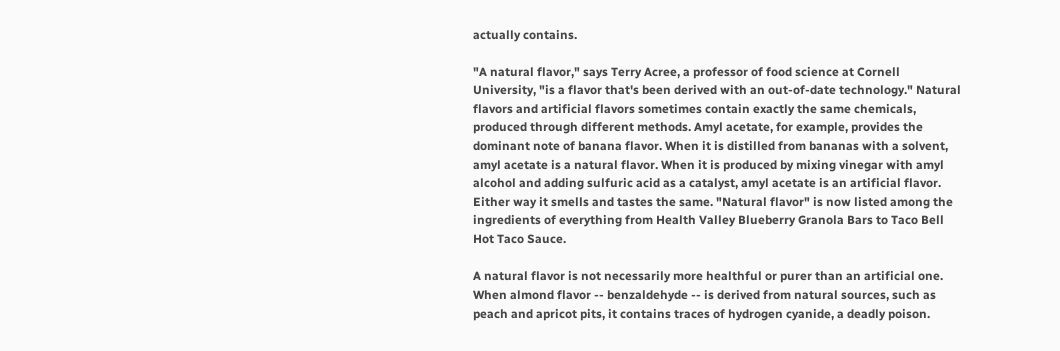actually contains.

"A natural flavor," says Terry Acree, a professor of food science at Cornell University, "is a flavor that's been derived with an out-of-date technology." Natural flavors and artificial flavors sometimes contain exactly the same chemicals, produced through different methods. Amyl acetate, for example, provides the dominant note of banana flavor. When it is distilled from bananas with a solvent, amyl acetate is a natural flavor. When it is produced by mixing vinegar with amyl alcohol and adding sulfuric acid as a catalyst, amyl acetate is an artificial flavor. Either way it smells and tastes the same. "Natural flavor" is now listed among the ingredients of everything from Health Valley Blueberry Granola Bars to Taco Bell Hot Taco Sauce.

A natural flavor is not necessarily more healthful or purer than an artificial one. When almond flavor -- benzaldehyde -- is derived from natural sources, such as peach and apricot pits, it contains traces of hydrogen cyanide, a deadly poison.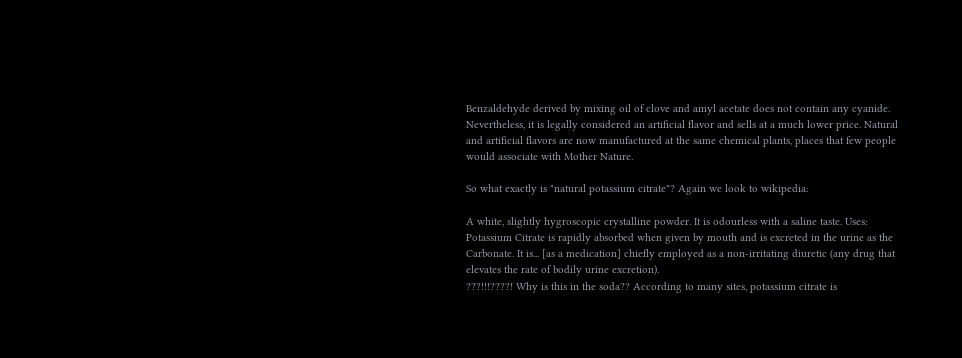Benzaldehyde derived by mixing oil of clove and amyl acetate does not contain any cyanide. Nevertheless, it is legally considered an artificial flavor and sells at a much lower price. Natural and artificial flavors are now manufactured at the same chemical plants, places that few people would associate with Mother Nature.

So what exactly is "natural potassium citrate"? Again we look to wikipedia:

A white, slightly hygroscopic crystalline powder. It is odourless with a saline taste. Uses: Potassium Citrate is rapidly absorbed when given by mouth and is excreted in the urine as the Carbonate. It is... [as a medication] chiefly employed as a non-irritating diuretic (any drug that elevates the rate of bodily urine excretion).
???!!!????! Why is this in the soda?? According to many sites, potassium citrate is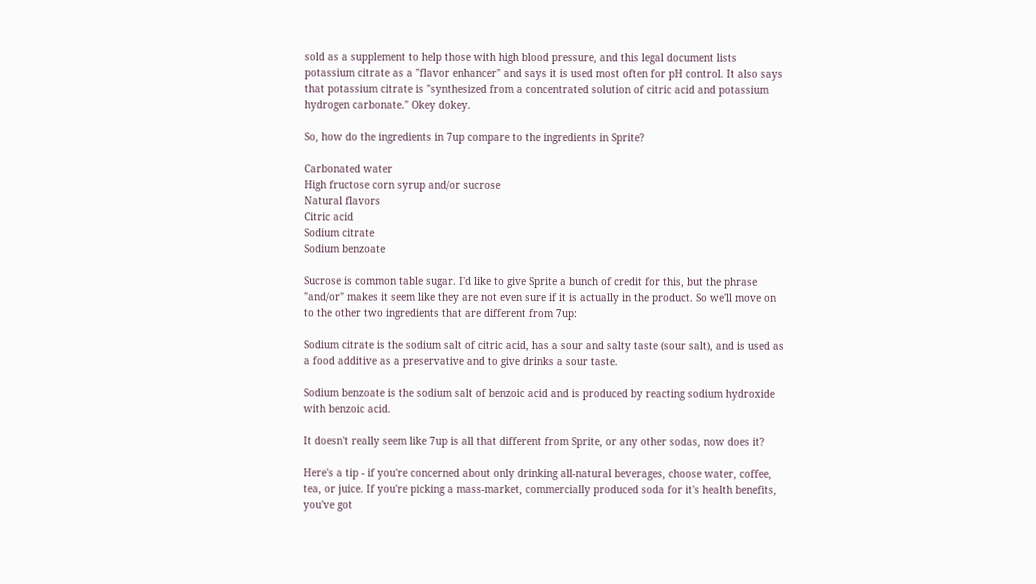sold as a supplement to help those with high blood pressure, and this legal document lists potassium citrate as a "flavor enhancer" and says it is used most often for pH control. It also says that potassium citrate is "synthesized from a concentrated solution of citric acid and potassium hydrogen carbonate." Okey dokey.

So, how do the ingredients in 7up compare to the ingredients in Sprite?

Carbonated water
High fructose corn syrup and/or sucrose
Natural flavors
Citric acid
Sodium citrate
Sodium benzoate

Sucrose is common table sugar. I'd like to give Sprite a bunch of credit for this, but the phrase "and/or" makes it seem like they are not even sure if it is actually in the product. So we'll move on to the other two ingredients that are different from 7up:

Sodium citrate is the sodium salt of citric acid, has a sour and salty taste (sour salt), and is used as a food additive as a preservative and to give drinks a sour taste.

Sodium benzoate is the sodium salt of benzoic acid and is produced by reacting sodium hydroxide with benzoic acid.

It doesn't really seem like 7up is all that different from Sprite, or any other sodas, now does it?

Here's a tip - if you're concerned about only drinking all-natural beverages, choose water, coffee, tea, or juice. If you're picking a mass-market, commercially produced soda for it's health benefits, you've got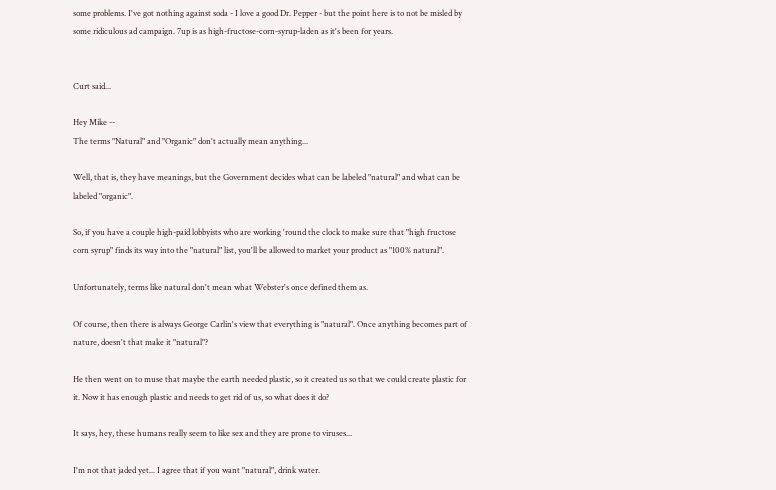some problems. I've got nothing against soda - I love a good Dr. Pepper - but the point here is to not be misled by some ridiculous ad campaign. 7up is as high-fructose-corn-syrup-laden as it's been for years.


Curt said...

Hey Mike --
The terms "Natural" and "Organic" don't actually mean anything...

Well, that is, they have meanings, but the Government decides what can be labeled "natural" and what can be labeled "organic".

So, if you have a couple high-paid lobbyists who are working 'round the clock to make sure that "high fructose corn syrup" finds its way into the "natural" list, you'll be allowed to market your product as "100% natural".

Unfortunately, terms like natural don't mean what Webster's once defined them as.

Of course, then there is always George Carlin's view that everything is "natural". Once anything becomes part of nature, doesn't that make it "natural"?

He then went on to muse that maybe the earth needed plastic, so it created us so that we could create plastic for it. Now it has enough plastic and needs to get rid of us, so what does it do?

It says, hey, these humans really seem to like sex and they are prone to viruses...

I'm not that jaded yet... I agree that if you want "natural", drink water.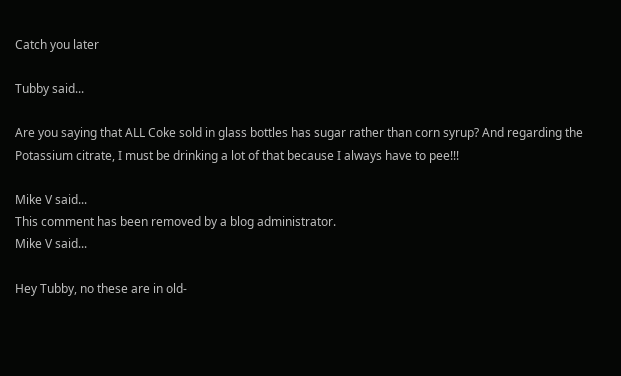Catch you later

Tubby said...

Are you saying that ALL Coke sold in glass bottles has sugar rather than corn syrup? And regarding the Potassium citrate, I must be drinking a lot of that because I always have to pee!!!

Mike V said...
This comment has been removed by a blog administrator.
Mike V said...

Hey Tubby, no these are in old-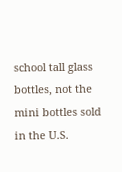school tall glass bottles, not the mini bottles sold in the U.S.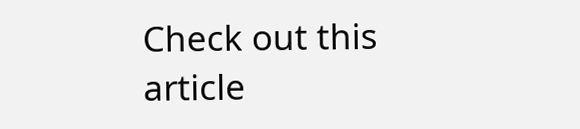Check out this article